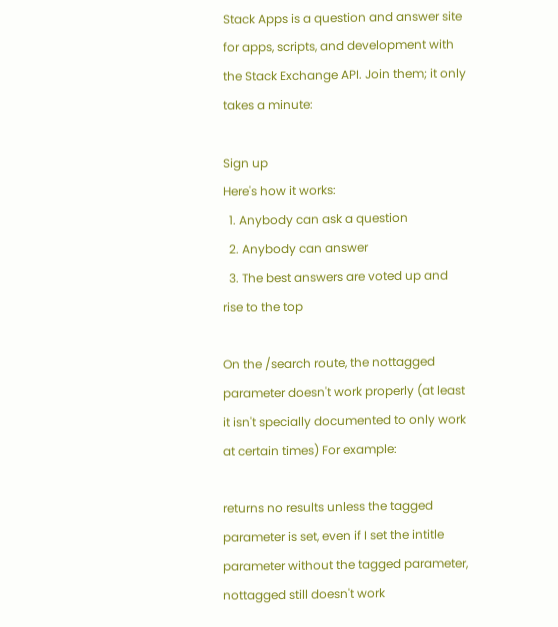Stack Apps is a question and answer site for apps, scripts, and development with the Stack Exchange API. Join them; it only takes a minute:

Sign up
Here's how it works:
  1. Anybody can ask a question
  2. Anybody can answer
  3. The best answers are voted up and rise to the top

On the /search route, the nottagged parameter doesn't work properly (at least it isn't specially documented to only work at certain times) For example:

returns no results unless the tagged parameter is set, even if I set the intitle parameter without the tagged parameter, nottagged still doesn't work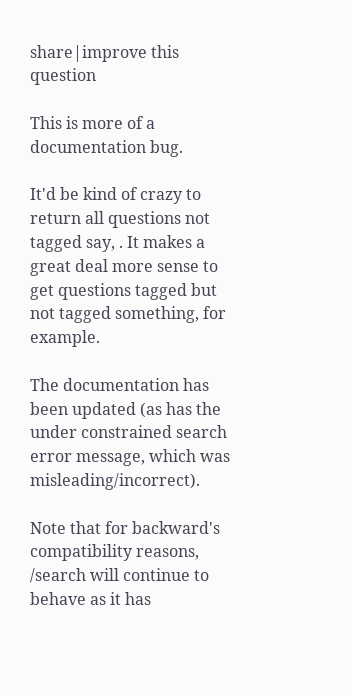share|improve this question

This is more of a documentation bug.

It'd be kind of crazy to return all questions not tagged say, . It makes a great deal more sense to get questions tagged but not tagged something, for example.

The documentation has been updated (as has the under constrained search error message, which was misleading/incorrect).

Note that for backward's compatibility reasons, /search will continue to behave as it has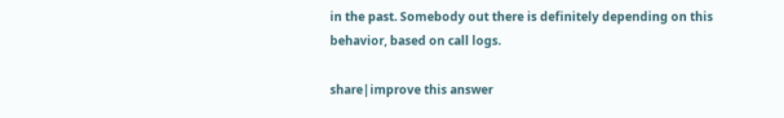in the past. Somebody out there is definitely depending on this behavior, based on call logs.

share|improve this answer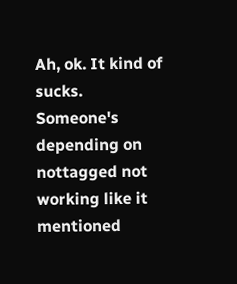Ah, ok. It kind of sucks. Someone's depending on nottagged not working like it mentioned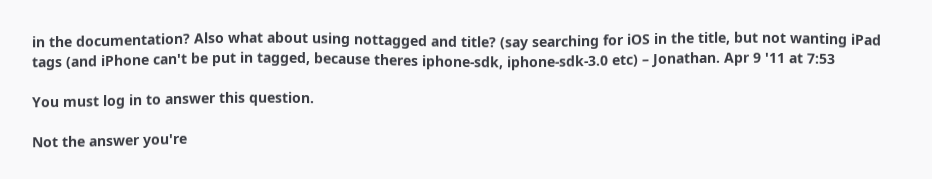in the documentation? Also what about using nottagged and title? (say searching for iOS in the title, but not wanting iPad tags (and iPhone can't be put in tagged, because theres iphone-sdk, iphone-sdk-3.0 etc) – Jonathan. Apr 9 '11 at 7:53

You must log in to answer this question.

Not the answer you're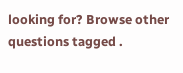looking for? Browse other questions tagged .